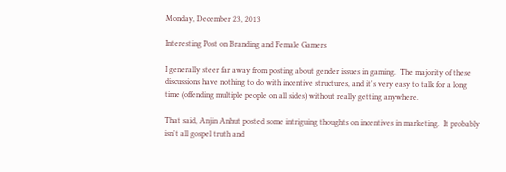Monday, December 23, 2013

Interesting Post on Branding and Female Gamers

I generally steer far away from posting about gender issues in gaming.  The majority of these discussions have nothing to do with incentive structures, and it's very easy to talk for a long time (offending multiple people on all sides) without really getting anywhere.

That said, Anjin Anhut posted some intriguing thoughts on incentives in marketing.  It probably isn't all gospel truth and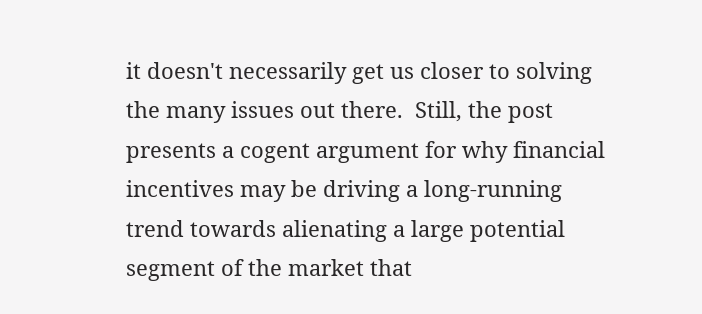it doesn't necessarily get us closer to solving the many issues out there.  Still, the post presents a cogent argument for why financial incentives may be driving a long-running trend towards alienating a large potential segment of the market that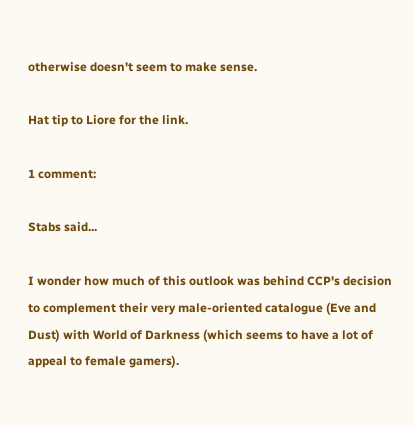otherwise doesn't seem to make sense.

Hat tip to Liore for the link.

1 comment:

Stabs said...

I wonder how much of this outlook was behind CCP's decision to complement their very male-oriented catalogue (Eve and Dust) with World of Darkness (which seems to have a lot of appeal to female gamers).